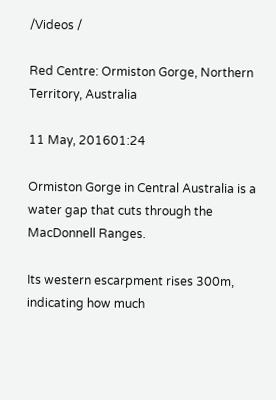/Videos /

Red Centre: Ormiston Gorge, Northern Territory, Australia

11 May, 201601:24

Ormiston Gorge in Central Australia is a water gap that cuts through the MacDonnell Ranges.

Its western escarpment rises 300m, indicating how much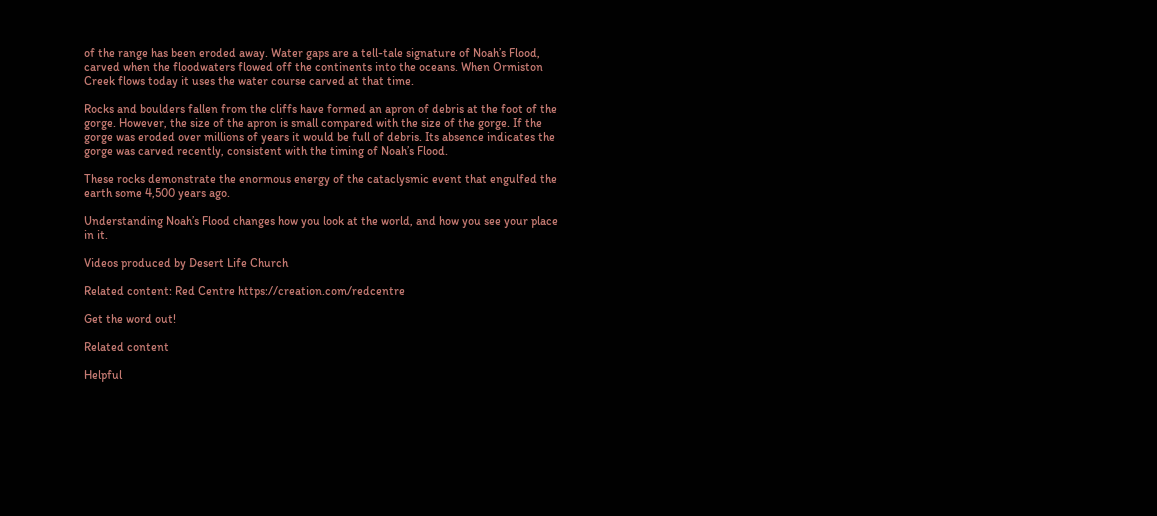of the range has been eroded away. Water gaps are a tell-tale signature of Noah’s Flood, carved when the floodwaters flowed off the continents into the oceans. When Ormiston Creek flows today it uses the water course carved at that time.

Rocks and boulders fallen from the cliffs have formed an apron of debris at the foot of the gorge. However, the size of the apron is small compared with the size of the gorge. If the gorge was eroded over millions of years it would be full of debris. Its absence indicates the gorge was carved recently, consistent with the timing of Noah’s Flood.

These rocks demonstrate the enormous energy of the cataclysmic event that engulfed the earth some 4,500 years ago.

Understanding Noah’s Flood changes how you look at the world, and how you see your place in it.

Videos produced by Desert Life Church

Related content: Red Centre https://creation.com/redcentre

Get the word out!

Related content

Helpful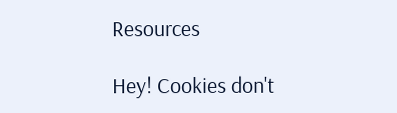Resources

Hey! Cookies don't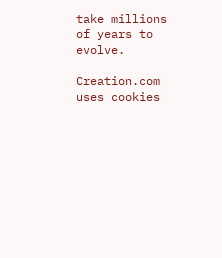take millions of years to evolve.

Creation.com uses cookies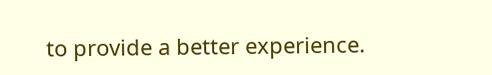to provide a better experience.